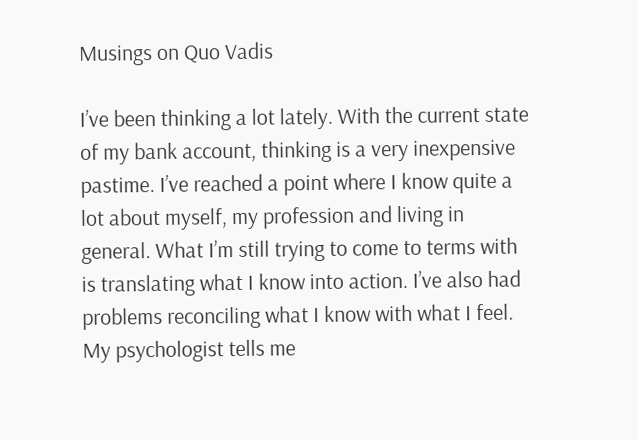Musings on Quo Vadis

I’ve been thinking a lot lately. With the current state of my bank account, thinking is a very inexpensive pastime. I’ve reached a point where I know quite a lot about myself, my profession and living in general. What I’m still trying to come to terms with is translating what I know into action. I’ve also had problems reconciling what I know with what I feel. My psychologist tells me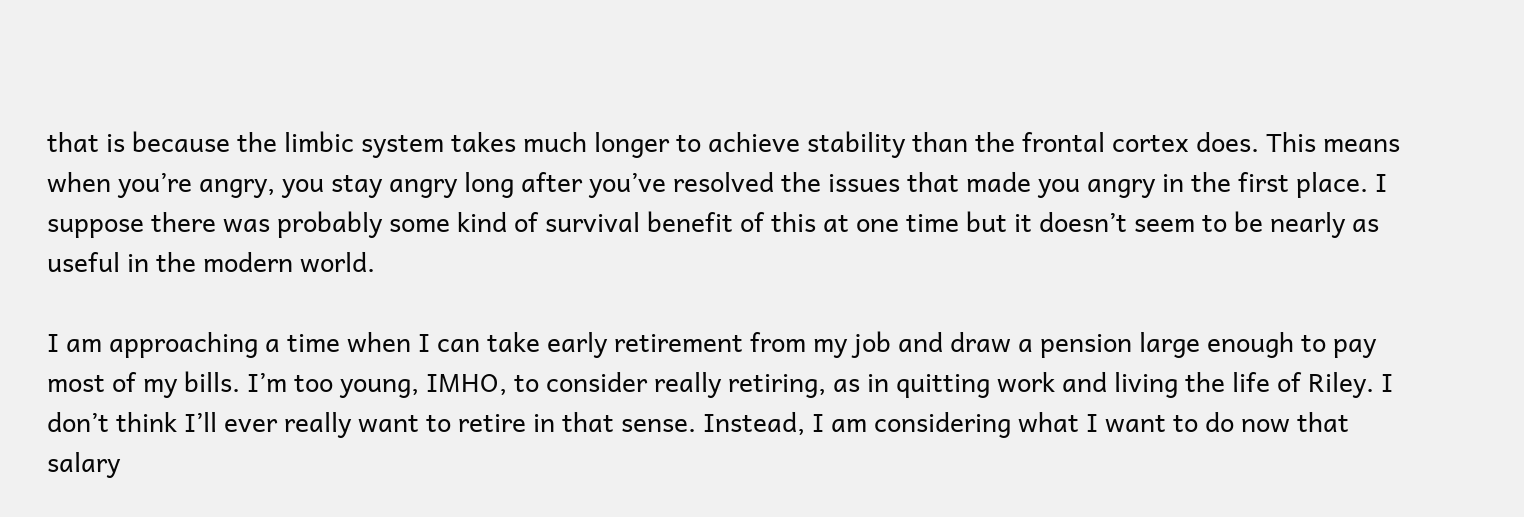that is because the limbic system takes much longer to achieve stability than the frontal cortex does. This means when you’re angry, you stay angry long after you’ve resolved the issues that made you angry in the first place. I suppose there was probably some kind of survival benefit of this at one time but it doesn’t seem to be nearly as useful in the modern world.

I am approaching a time when I can take early retirement from my job and draw a pension large enough to pay most of my bills. I’m too young, IMHO, to consider really retiring, as in quitting work and living the life of Riley. I don’t think I’ll ever really want to retire in that sense. Instead, I am considering what I want to do now that salary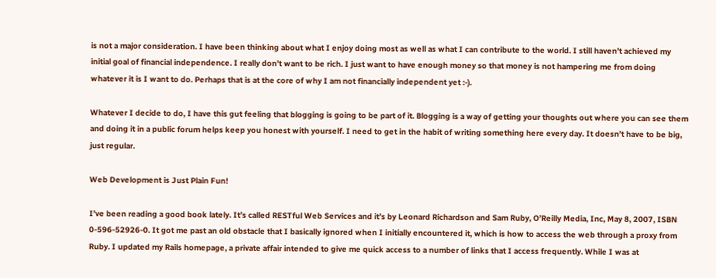is not a major consideration. I have been thinking about what I enjoy doing most as well as what I can contribute to the world. I still haven’t achieved my initial goal of financial independence. I really don’t want to be rich. I just want to have enough money so that money is not hampering me from doing whatever it is I want to do. Perhaps that is at the core of why I am not financially independent yet :-).

Whatever I decide to do, I have this gut feeling that blogging is going to be part of it. Blogging is a way of getting your thoughts out where you can see them and doing it in a public forum helps keep you honest with yourself. I need to get in the habit of writing something here every day. It doesn’t have to be big, just regular.

Web Development is Just Plain Fun!

I’ve been reading a good book lately. It’s called RESTful Web Services and it’s by Leonard Richardson and Sam Ruby, O’Reilly Media, Inc, May 8, 2007, ISBN 0-596-52926-0. It got me past an old obstacle that I basically ignored when I initially encountered it, which is how to access the web through a proxy from Ruby. I updated my Rails homepage, a private affair intended to give me quick access to a number of links that I access frequently. While I was at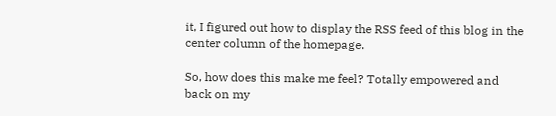it, I figured out how to display the RSS feed of this blog in the center column of the homepage.

So, how does this make me feel? Totally empowered and back on my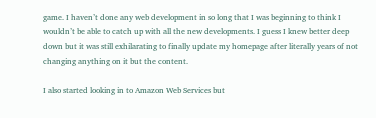game. I haven’t done any web development in so long that I was beginning to think I wouldn’t be able to catch up with all the new developments. I guess I knew better deep down but it was still exhilarating to finally update my homepage after literally years of not changing anything on it but the content.

I also started looking in to Amazon Web Services but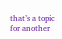that’s a topic for another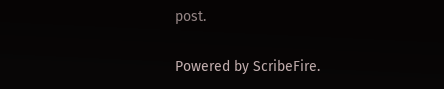post.

Powered by ScribeFire.